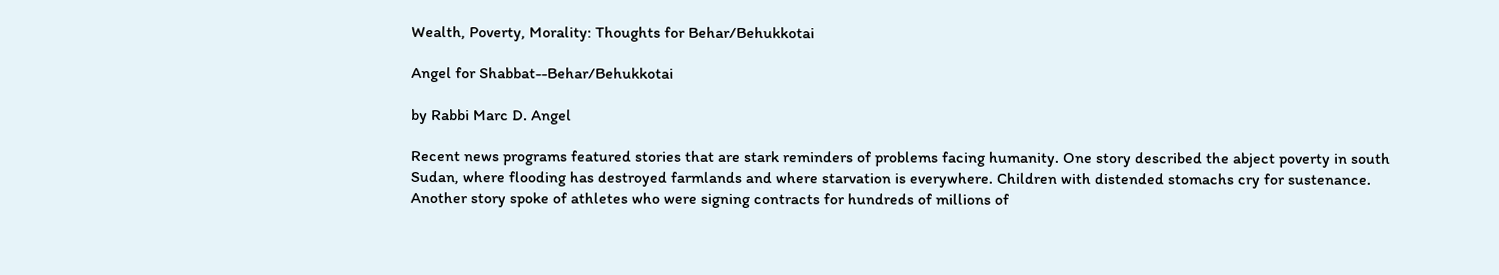Wealth, Poverty, Morality: Thoughts for Behar/Behukkotai

Angel for Shabbat--Behar/Behukkotai

by Rabbi Marc D. Angel

Recent news programs featured stories that are stark reminders of problems facing humanity. One story described the abject poverty in south Sudan, where flooding has destroyed farmlands and where starvation is everywhere. Children with distended stomachs cry for sustenance. Another story spoke of athletes who were signing contracts for hundreds of millions of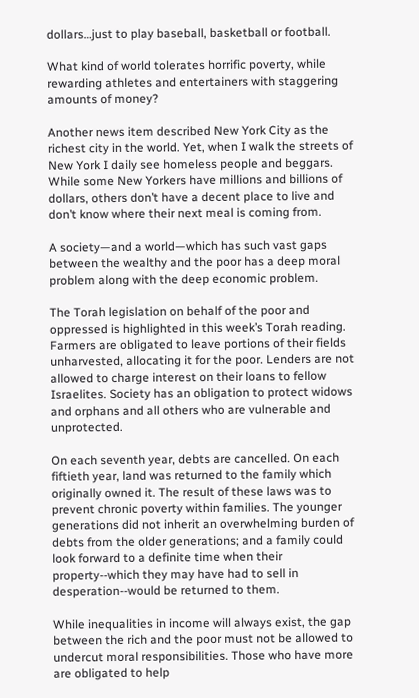dollars…just to play baseball, basketball or football.

What kind of world tolerates horrific poverty, while rewarding athletes and entertainers with staggering amounts of money?

Another news item described New York City as the richest city in the world. Yet, when I walk the streets of New York I daily see homeless people and beggars. While some New Yorkers have millions and billions of dollars, others don’t have a decent place to live and don’t know where their next meal is coming from.

A society—and a world—which has such vast gaps between the wealthy and the poor has a deep moral problem along with the deep economic problem.

The Torah legislation on behalf of the poor and oppressed is highlighted in this week’s Torah reading. Farmers are obligated to leave portions of their fields unharvested, allocating it for the poor. Lenders are not allowed to charge interest on their loans to fellow Israelites. Society has an obligation to protect widows and orphans and all others who are vulnerable and unprotected.

On each seventh year, debts are cancelled. On each fiftieth year, land was returned to the family which originally owned it. The result of these laws was to prevent chronic poverty within families. The younger generations did not inherit an overwhelming burden of debts from the older generations; and a family could look forward to a definite time when their property--which they may have had to sell in desperation--would be returned to them.

While inequalities in income will always exist, the gap between the rich and the poor must not be allowed to undercut moral responsibilities. Those who have more are obligated to help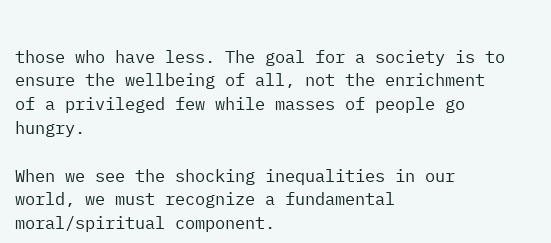those who have less. The goal for a society is to ensure the wellbeing of all, not the enrichment of a privileged few while masses of people go hungry.

When we see the shocking inequalities in our world, we must recognize a fundamental moral/spiritual component.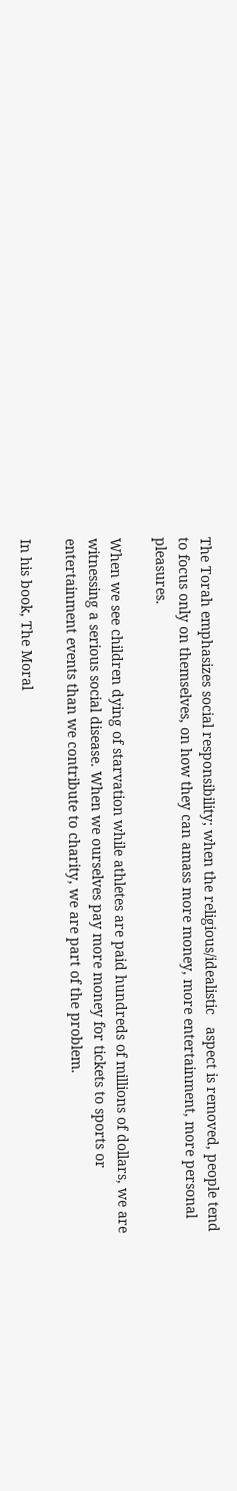The Torah emphasizes social responsibility; when the religious/idealistic   aspect is removed, people tend to focus only on themselves, on how they can amass more money, more entertainment, more personal pleasures.

When we see children dying of starvation while athletes are paid hundreds of millions of dollars, we are witnessing a serious social disease. When we ourselves pay more money for tickets to sports or entertainment events than we contribute to charity, we are part of the problem.

In his book, The Moral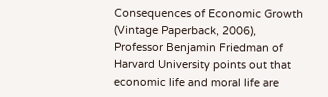Consequences of Economic Growth (Vintage Paperback, 2006), Professor Benjamin Friedman of Harvard University points out that economic life and moral life are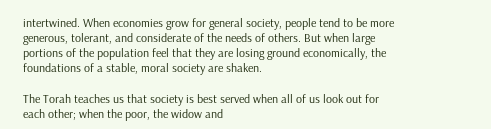intertwined. When economies grow for general society, people tend to be more generous, tolerant, and considerate of the needs of others. But when large portions of the population feel that they are losing ground economically, the foundations of a stable, moral society are shaken.

The Torah teaches us that society is best served when all of us look out for each other; when the poor, the widow and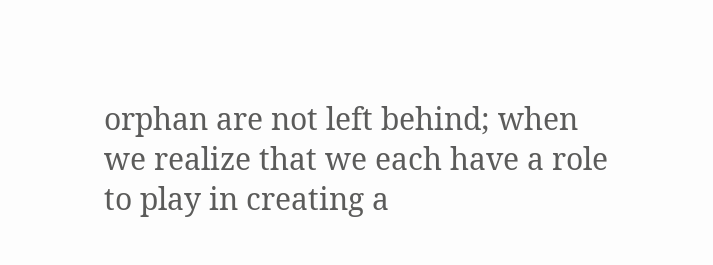orphan are not left behind; when we realize that we each have a role to play in creating a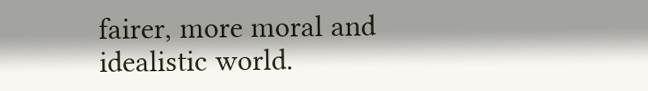fairer, more moral and idealistic world.